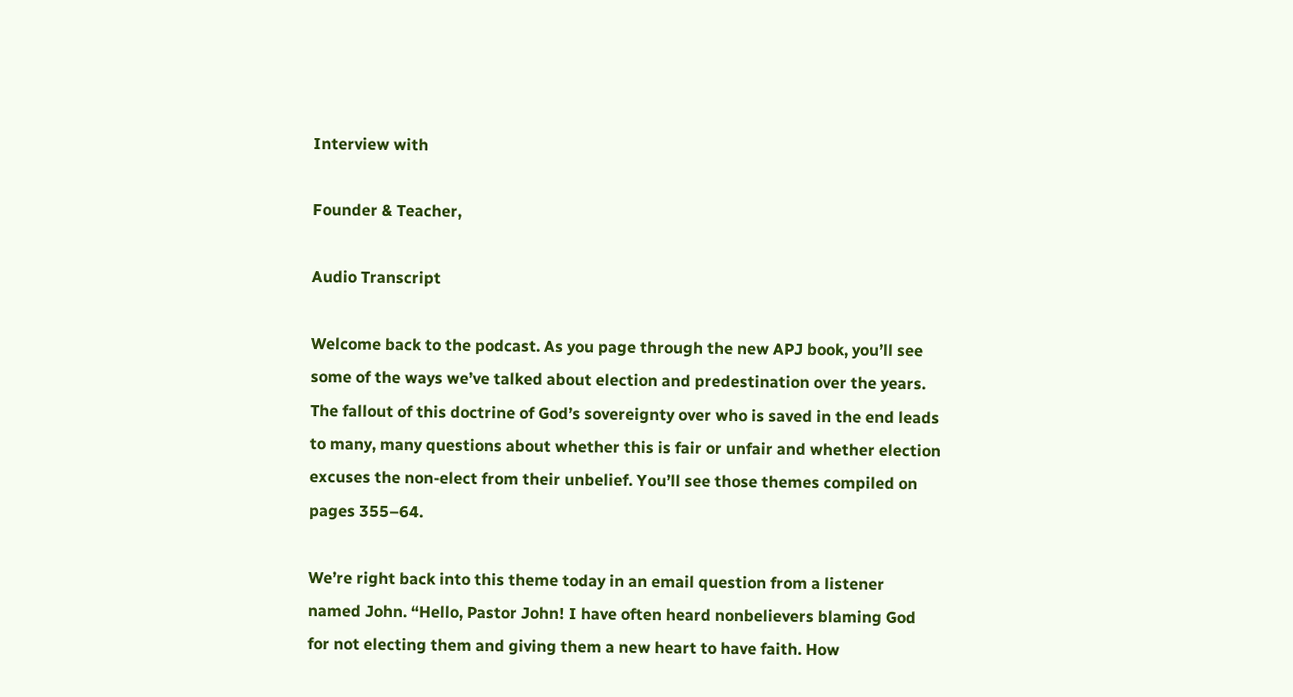Interview with

Founder & Teacher,

Audio Transcript

Welcome back to the podcast. As you page through the new APJ book, you’ll see some of the ways we’ve talked about election and predestination over the years. The fallout of this doctrine of God’s sovereignty over who is saved in the end leads to many, many questions about whether this is fair or unfair and whether election excuses the non-elect from their unbelief. You’ll see those themes compiled on pages 355–64.

We’re right back into this theme today in an email question from a listener named John. “Hello, Pastor John! I have often heard nonbelievers blaming God for not electing them and giving them a new heart to have faith. How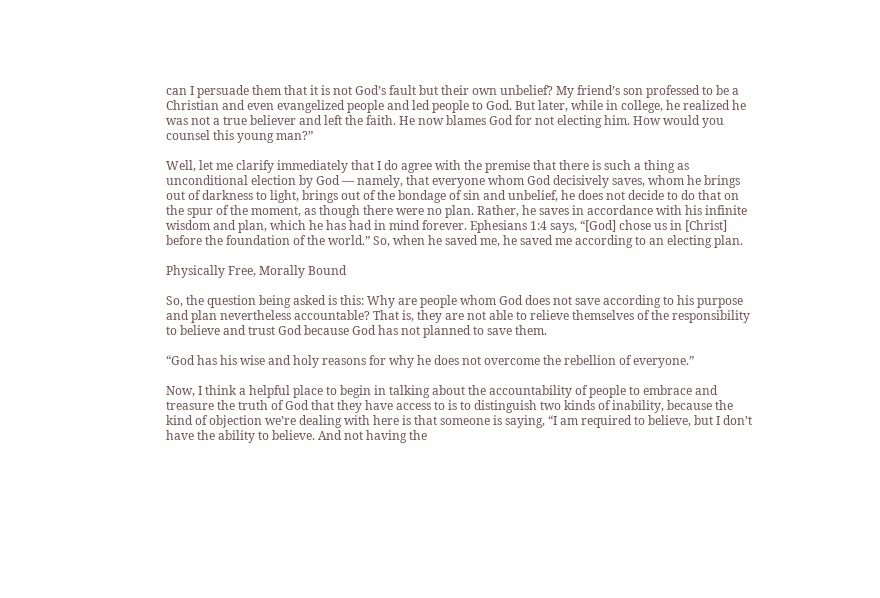can I persuade them that it is not God’s fault but their own unbelief? My friend’s son professed to be a Christian and even evangelized people and led people to God. But later, while in college, he realized he was not a true believer and left the faith. He now blames God for not electing him. How would you counsel this young man?”

Well, let me clarify immediately that I do agree with the premise that there is such a thing as unconditional election by God — namely, that everyone whom God decisively saves, whom he brings out of darkness to light, brings out of the bondage of sin and unbelief, he does not decide to do that on the spur of the moment, as though there were no plan. Rather, he saves in accordance with his infinite wisdom and plan, which he has had in mind forever. Ephesians 1:4 says, “[God] chose us in [Christ] before the foundation of the world.” So, when he saved me, he saved me according to an electing plan.

Physically Free, Morally Bound

So, the question being asked is this: Why are people whom God does not save according to his purpose and plan nevertheless accountable? That is, they are not able to relieve themselves of the responsibility to believe and trust God because God has not planned to save them.

“God has his wise and holy reasons for why he does not overcome the rebellion of everyone.”

Now, I think a helpful place to begin in talking about the accountability of people to embrace and treasure the truth of God that they have access to is to distinguish two kinds of inability, because the kind of objection we’re dealing with here is that someone is saying, “I am required to believe, but I don’t have the ability to believe. And not having the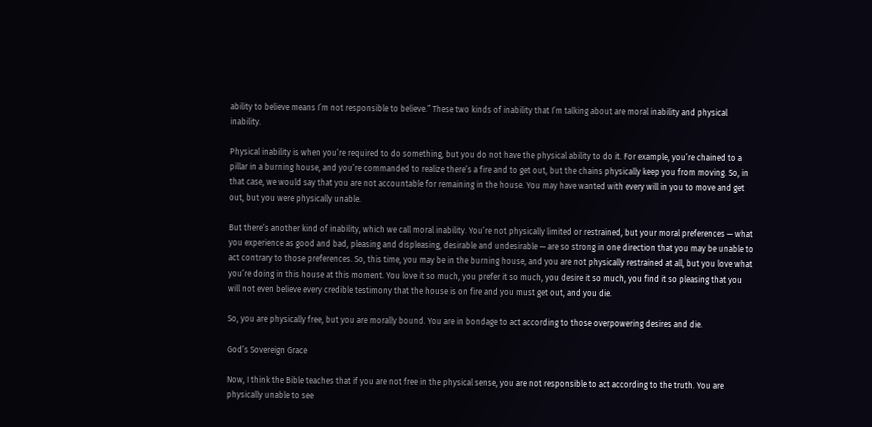ability to believe means I’m not responsible to believe.” These two kinds of inability that I’m talking about are moral inability and physical inability.

Physical inability is when you’re required to do something, but you do not have the physical ability to do it. For example, you’re chained to a pillar in a burning house, and you’re commanded to realize there’s a fire and to get out, but the chains physically keep you from moving. So, in that case, we would say that you are not accountable for remaining in the house. You may have wanted with every will in you to move and get out, but you were physically unable.

But there’s another kind of inability, which we call moral inability. You’re not physically limited or restrained, but your moral preferences — what you experience as good and bad, pleasing and displeasing, desirable and undesirable — are so strong in one direction that you may be unable to act contrary to those preferences. So, this time, you may be in the burning house, and you are not physically restrained at all, but you love what you’re doing in this house at this moment. You love it so much, you prefer it so much, you desire it so much, you find it so pleasing that you will not even believe every credible testimony that the house is on fire and you must get out, and you die.

So, you are physically free, but you are morally bound. You are in bondage to act according to those overpowering desires and die.

God’s Sovereign Grace

Now, I think the Bible teaches that if you are not free in the physical sense, you are not responsible to act according to the truth. You are physically unable to see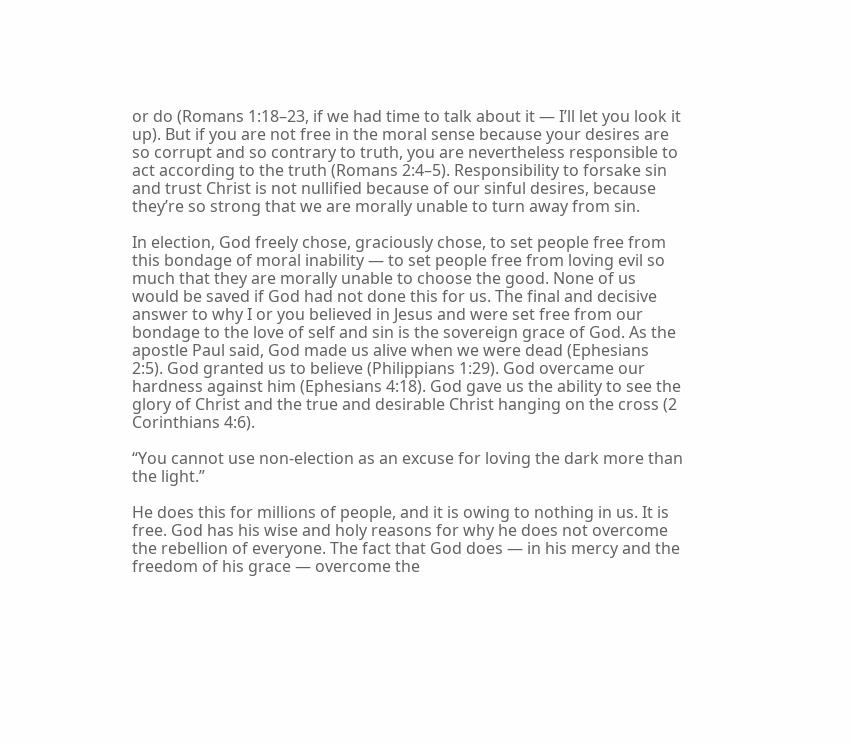or do (Romans 1:18–23, if we had time to talk about it — I’ll let you look it up). But if you are not free in the moral sense because your desires are so corrupt and so contrary to truth, you are nevertheless responsible to act according to the truth (Romans 2:4–5). Responsibility to forsake sin and trust Christ is not nullified because of our sinful desires, because they’re so strong that we are morally unable to turn away from sin.

In election, God freely chose, graciously chose, to set people free from this bondage of moral inability — to set people free from loving evil so much that they are morally unable to choose the good. None of us would be saved if God had not done this for us. The final and decisive answer to why I or you believed in Jesus and were set free from our bondage to the love of self and sin is the sovereign grace of God. As the apostle Paul said, God made us alive when we were dead (Ephesians 2:5). God granted us to believe (Philippians 1:29). God overcame our hardness against him (Ephesians 4:18). God gave us the ability to see the glory of Christ and the true and desirable Christ hanging on the cross (2 Corinthians 4:6).

“You cannot use non-election as an excuse for loving the dark more than the light.”

He does this for millions of people, and it is owing to nothing in us. It is free. God has his wise and holy reasons for why he does not overcome the rebellion of everyone. The fact that God does — in his mercy and the freedom of his grace — overcome the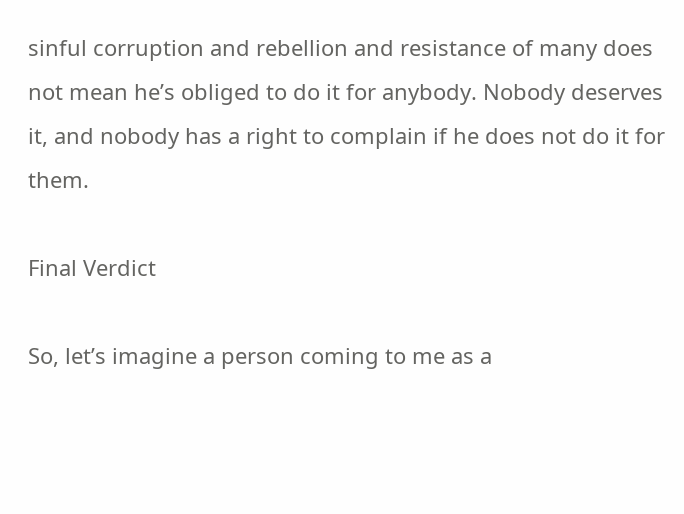sinful corruption and rebellion and resistance of many does not mean he’s obliged to do it for anybody. Nobody deserves it, and nobody has a right to complain if he does not do it for them.

Final Verdict

So, let’s imagine a person coming to me as a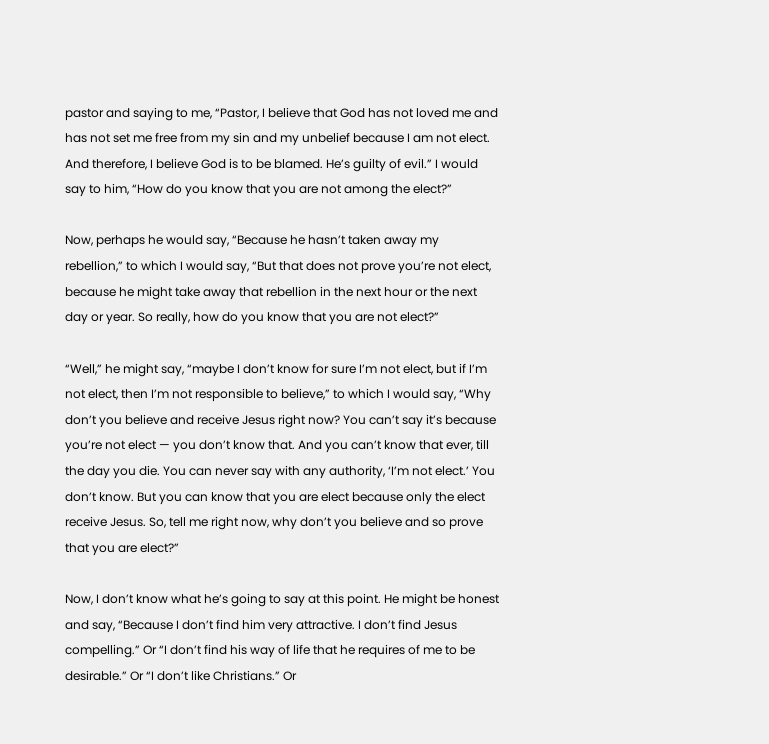pastor and saying to me, “Pastor, I believe that God has not loved me and has not set me free from my sin and my unbelief because I am not elect. And therefore, I believe God is to be blamed. He’s guilty of evil.” I would say to him, “How do you know that you are not among the elect?”

Now, perhaps he would say, “Because he hasn’t taken away my rebellion,” to which I would say, “But that does not prove you’re not elect, because he might take away that rebellion in the next hour or the next day or year. So really, how do you know that you are not elect?”

“Well,” he might say, “maybe I don’t know for sure I’m not elect, but if I’m not elect, then I’m not responsible to believe,” to which I would say, “Why don’t you believe and receive Jesus right now? You can’t say it’s because you’re not elect — you don’t know that. And you can’t know that ever, till the day you die. You can never say with any authority, ‘I’m not elect.’ You don’t know. But you can know that you are elect because only the elect receive Jesus. So, tell me right now, why don’t you believe and so prove that you are elect?”

Now, I don’t know what he’s going to say at this point. He might be honest and say, “Because I don’t find him very attractive. I don’t find Jesus compelling.” Or “I don’t find his way of life that he requires of me to be desirable.” Or “I don’t like Christians.” Or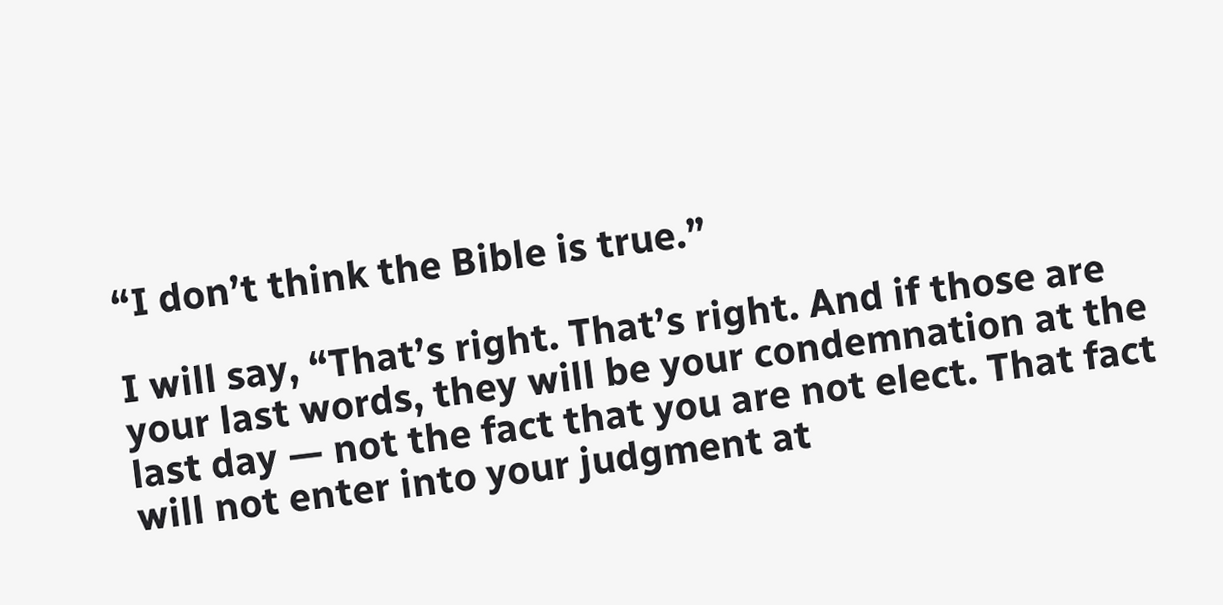“I don’t think the Bible is true.”

I will say, “That’s right. That’s right. And if those are your last words, they will be your condemnation at the last day — not the fact that you are not elect. That fact will not enter into your judgment at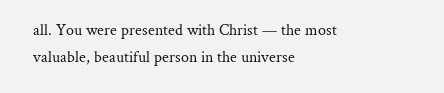all. You were presented with Christ — the most valuable, beautiful person in the universe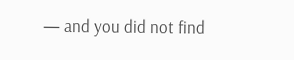— and you did not find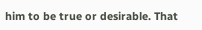him to be true or desirable. That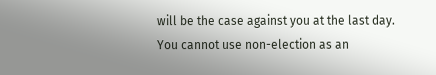will be the case against you at the last day. You cannot use non-election as an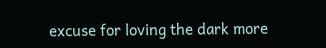excuse for loving the dark more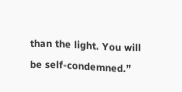than the light. You will be self-condemned.”